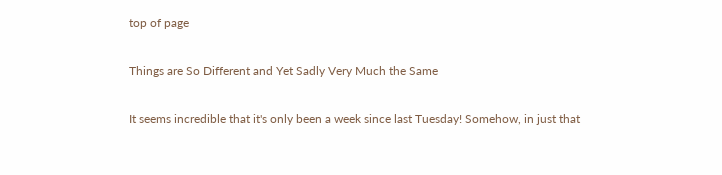top of page

Things are So Different and Yet Sadly Very Much the Same

It seems incredible that it's only been a week since last Tuesday! Somehow, in just that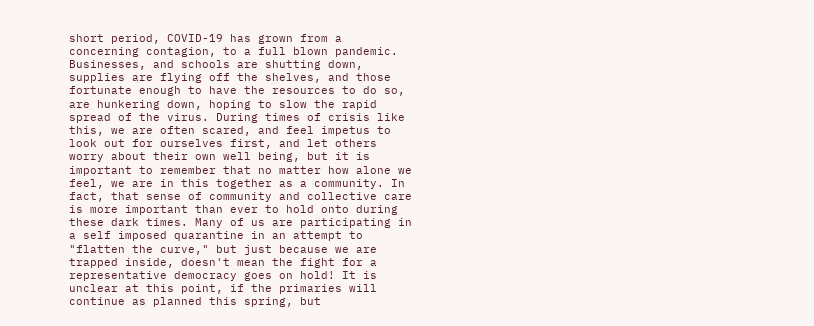short period, COVID-19 has grown from a concerning contagion, to a full blown pandemic. Businesses, and schools are shutting down, supplies are flying off the shelves, and those fortunate enough to have the resources to do so, are hunkering down, hoping to slow the rapid spread of the virus. During times of crisis like this, we are often scared, and feel impetus to look out for ourselves first, and let others worry about their own well being, but it is important to remember that no matter how alone we feel, we are in this together as a community. In fact, that sense of community and collective care is more important than ever to hold onto during these dark times. Many of us are participating in a self imposed quarantine in an attempt to "flatten the curve," but just because we are trapped inside, doesn't mean the fight for a representative democracy goes on hold! It is unclear at this point, if the primaries will continue as planned this spring, but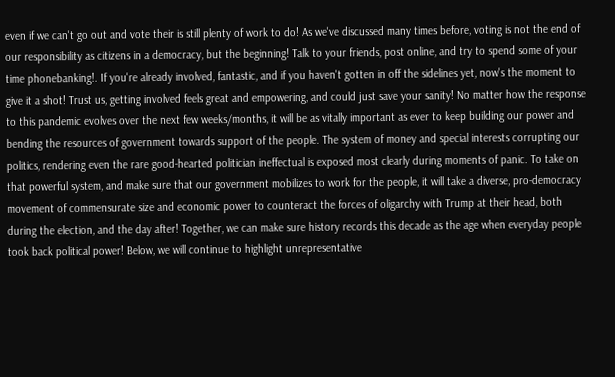even if we can't go out and vote their is still plenty of work to do! As we've discussed many times before, voting is not the end of our responsibility as citizens in a democracy, but the beginning! Talk to your friends, post online, and try to spend some of your time phonebanking!. If you're already involved, fantastic, and if you haven't gotten in off the sidelines yet, now's the moment to give it a shot! Trust us, getting involved feels great and empowering, and could just save your sanity! No matter how the response to this pandemic evolves over the next few weeks/months, it will be as vitally important as ever to keep building our power and bending the resources of government towards support of the people. The system of money and special interests corrupting our politics, rendering even the rare good-hearted politician ineffectual is exposed most clearly during moments of panic. To take on that powerful system, and make sure that our government mobilizes to work for the people, it will take a diverse, pro-democracy movement of commensurate size and economic power to counteract the forces of oligarchy with Trump at their head, both during the election, and the day after! Together, we can make sure history records this decade as the age when everyday people took back political power! Below, we will continue to highlight unrepresentative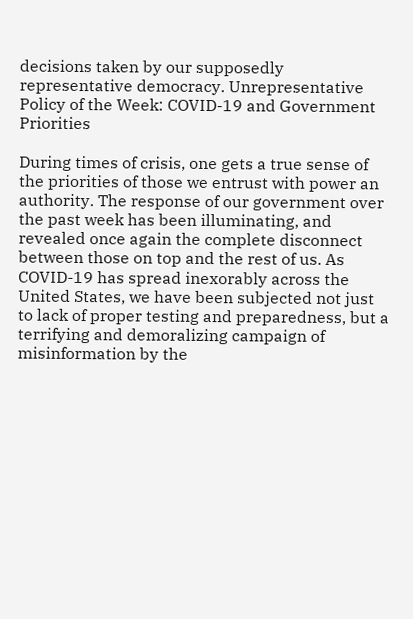decisions taken by our supposedly representative democracy. Unrepresentative Policy of the Week: COVID-19 and Government Priorities

During times of crisis, one gets a true sense of the priorities of those we entrust with power an authority. The response of our government over the past week has been illuminating, and revealed once again the complete disconnect between those on top and the rest of us. As COVID-19 has spread inexorably across the United States, we have been subjected not just to lack of proper testing and preparedness, but a terrifying and demoralizing campaign of misinformation by the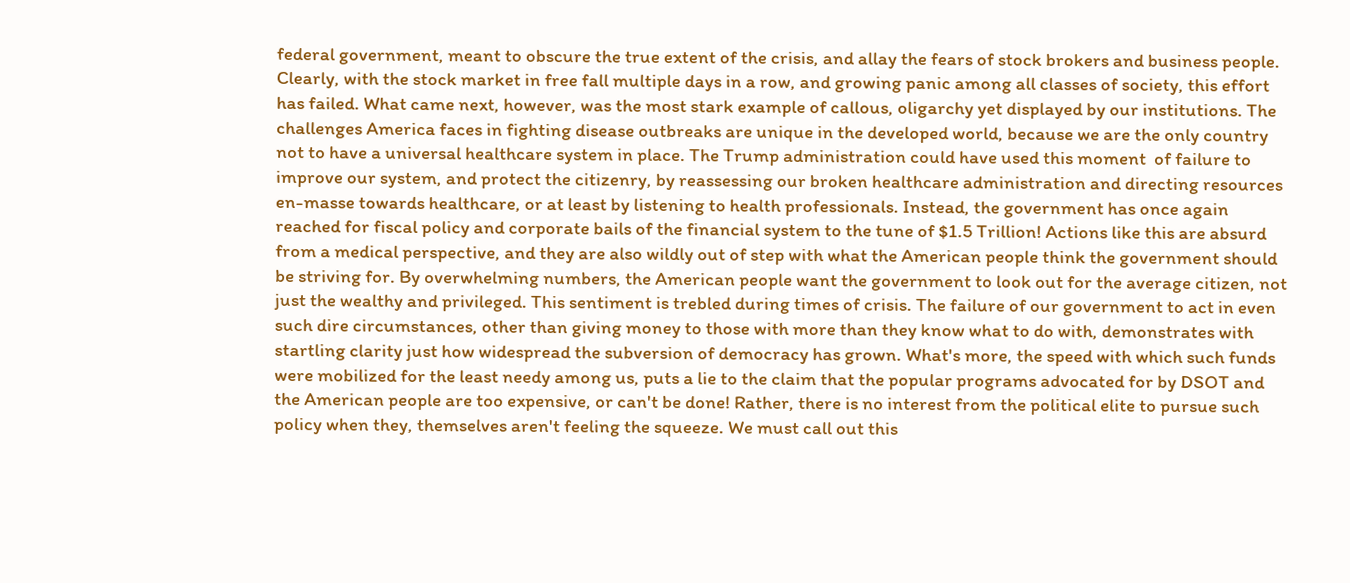federal government, meant to obscure the true extent of the crisis, and allay the fears of stock brokers and business people. Clearly, with the stock market in free fall multiple days in a row, and growing panic among all classes of society, this effort has failed. What came next, however, was the most stark example of callous, oligarchy yet displayed by our institutions. The challenges America faces in fighting disease outbreaks are unique in the developed world, because we are the only country not to have a universal healthcare system in place. The Trump administration could have used this moment  of failure to improve our system, and protect the citizenry, by reassessing our broken healthcare administration and directing resources en-masse towards healthcare, or at least by listening to health professionals. Instead, the government has once again reached for fiscal policy and corporate bails of the financial system to the tune of $1.5 Trillion! Actions like this are absurd from a medical perspective, and they are also wildly out of step with what the American people think the government should be striving for. By overwhelming numbers, the American people want the government to look out for the average citizen, not just the wealthy and privileged. This sentiment is trebled during times of crisis. The failure of our government to act in even such dire circumstances, other than giving money to those with more than they know what to do with, demonstrates with startling clarity just how widespread the subversion of democracy has grown. What's more, the speed with which such funds were mobilized for the least needy among us, puts a lie to the claim that the popular programs advocated for by DSOT and the American people are too expensive, or can't be done! Rather, there is no interest from the political elite to pursue such policy when they, themselves aren't feeling the squeeze. We must call out this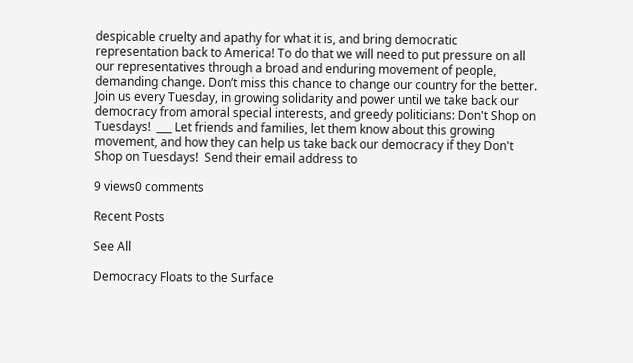despicable cruelty and apathy for what it is, and bring democratic representation back to America! To do that we will need to put pressure on all our representatives through a broad and enduring movement of people, demanding change. Don’t miss this chance to change our country for the better. Join us every Tuesday, in growing solidarity and power until we take back our democracy from amoral special interests, and greedy politicians: Don't Shop on Tuesdays!  ___ Let friends and families, let them know about this growing movement, and how they can help us take back our democracy if they Don't Shop on Tuesdays!  Send their email address to

9 views0 comments

Recent Posts

See All

Democracy Floats to the Surface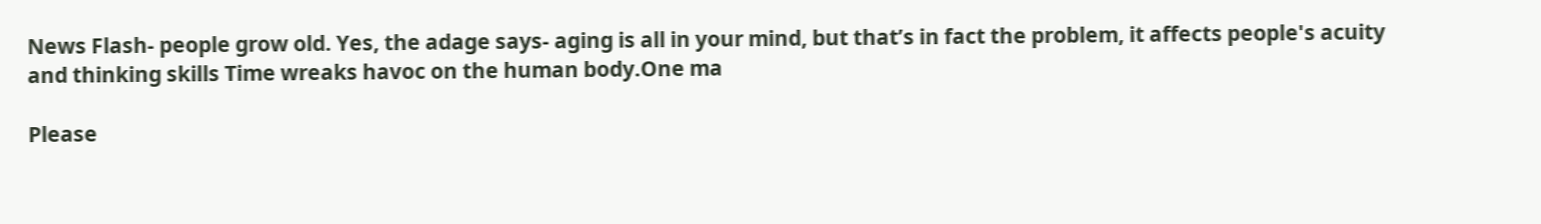News Flash- people grow old. Yes, the adage says- aging is all in your mind, but that’s in fact the problem, it affects people's acuity and thinking skills Time wreaks havoc on the human body.One ma

Please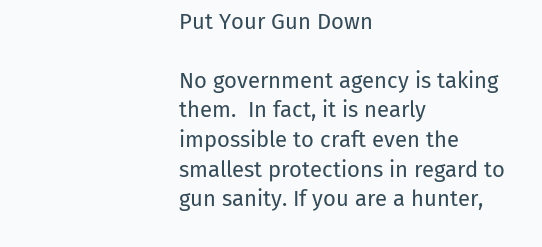Put Your Gun Down

No government agency is taking them.  In fact, it is nearly impossible to craft even the smallest protections in regard to gun sanity. If you are a hunter,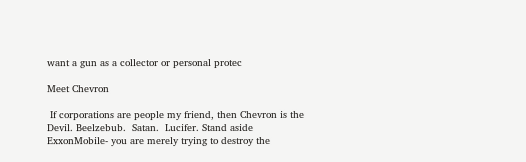want a gun as a collector or personal protec

Meet Chevron

 If corporations are people my friend, then Chevron is the Devil. Beelzebub.  Satan.  Lucifer. Stand aside ExxonMobile- you are merely trying to destroy the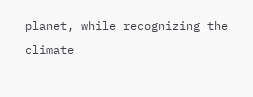planet, while recognizing the climate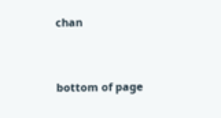chan


bottom of page